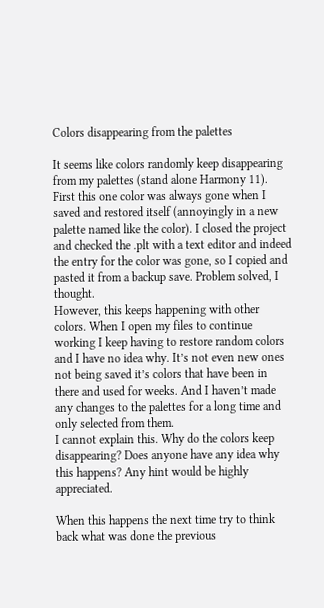Colors disappearing from the palettes

It seems like colors randomly keep disappearing from my palettes (stand alone Harmony 11).
First this one color was always gone when I saved and restored itself (annoyingly in a new palette named like the color). I closed the project and checked the .plt with a text editor and indeed the entry for the color was gone, so I copied and pasted it from a backup save. Problem solved, I thought.
However, this keeps happening with other colors. When I open my files to continue working I keep having to restore random colors and I have no idea why. It’s not even new ones not being saved it’s colors that have been in there and used for weeks. And I haven’t made any changes to the palettes for a long time and only selected from them.
I cannot explain this. Why do the colors keep disappearing? Does anyone have any idea why this happens? Any hint would be highly appreciated.

When this happens the next time try to think back what was done the previous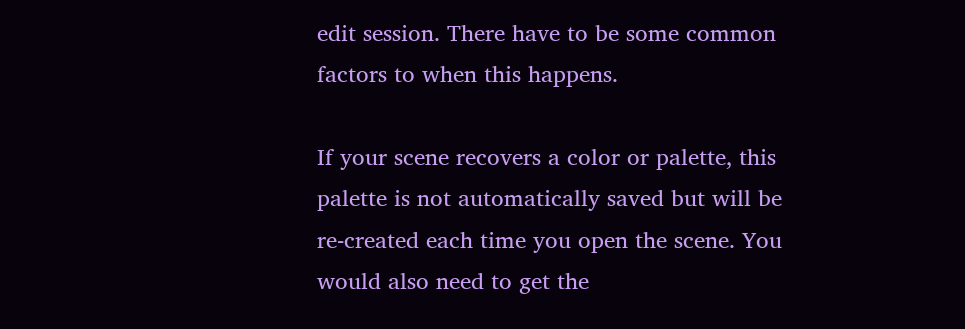edit session. There have to be some common factors to when this happens.

If your scene recovers a color or palette, this palette is not automatically saved but will be re-created each time you open the scene. You would also need to get the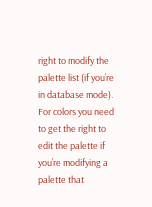right to modify the palette list (if you’re in database mode). For colors you need to get the right to edit the palette if you’re modifying a palette that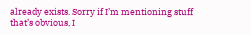already exists. Sorry if I’m mentioning stuff that’s obvious, I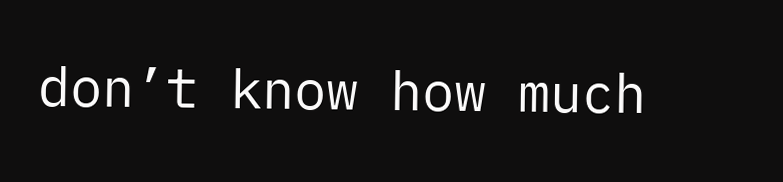don’t know how much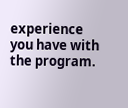experience you have with the program.